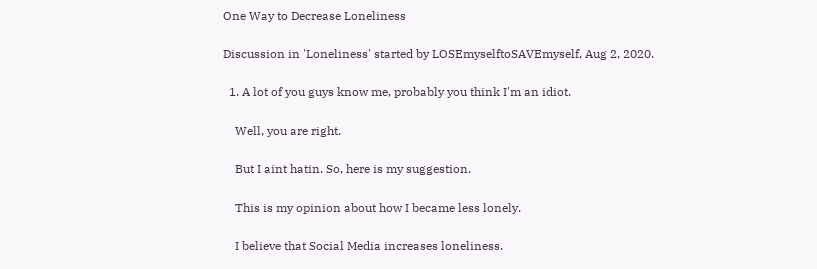One Way to Decrease Loneliness

Discussion in 'Loneliness' started by LOSEmyselftoSAVEmyself, Aug 2, 2020.

  1. A lot of you guys know me, probably you think I'm an idiot.

    Well, you are right.

    But I aint hatin. So, here is my suggestion.

    This is my opinion about how I became less lonely.

    I believe that Social Media increases loneliness.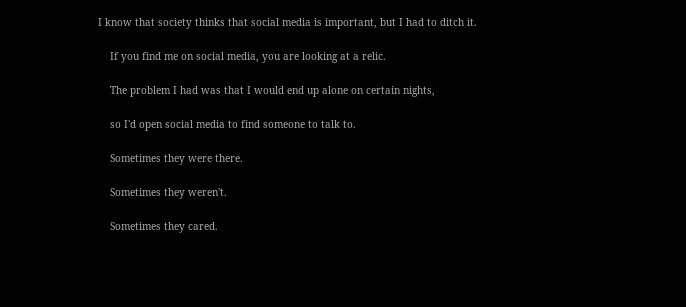I know that society thinks that social media is important, but I had to ditch it.

    If you find me on social media, you are looking at a relic.

    The problem I had was that I would end up alone on certain nights,

    so I'd open social media to find someone to talk to.

    Sometimes they were there.

    Sometimes they weren't.

    Sometimes they cared.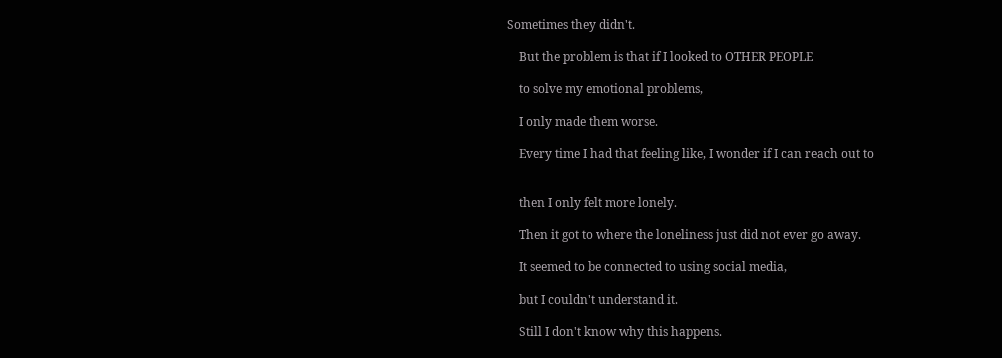Sometimes they didn't.

    But the problem is that if I looked to OTHER PEOPLE

    to solve my emotional problems,

    I only made them worse.

    Every time I had that feeling like, I wonder if I can reach out to


    then I only felt more lonely.

    Then it got to where the loneliness just did not ever go away.

    It seemed to be connected to using social media,

    but I couldn't understand it.

    Still I don't know why this happens.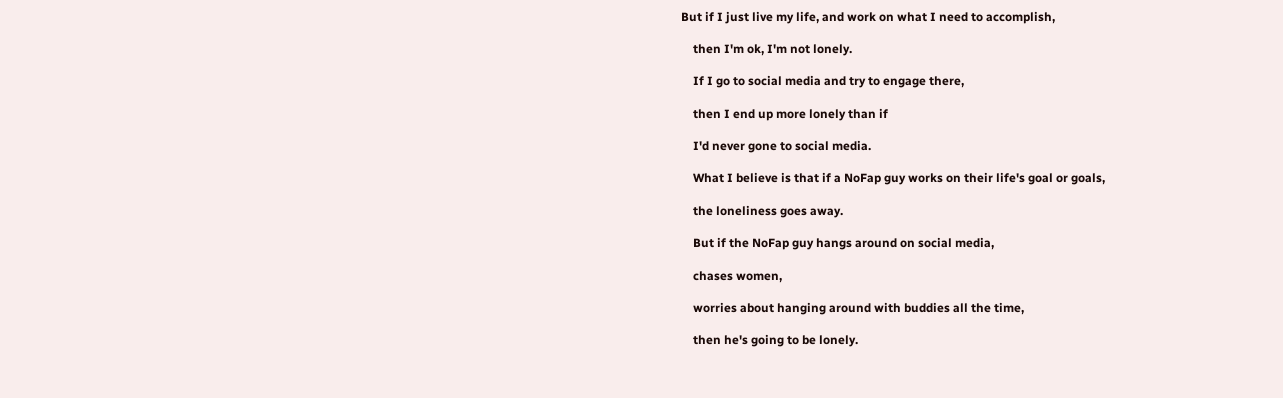But if I just live my life, and work on what I need to accomplish,

    then I'm ok, I'm not lonely.

    If I go to social media and try to engage there,

    then I end up more lonely than if

    I'd never gone to social media.

    What I believe is that if a NoFap guy works on their life's goal or goals,

    the loneliness goes away.

    But if the NoFap guy hangs around on social media,

    chases women,

    worries about hanging around with buddies all the time,

    then he's going to be lonely.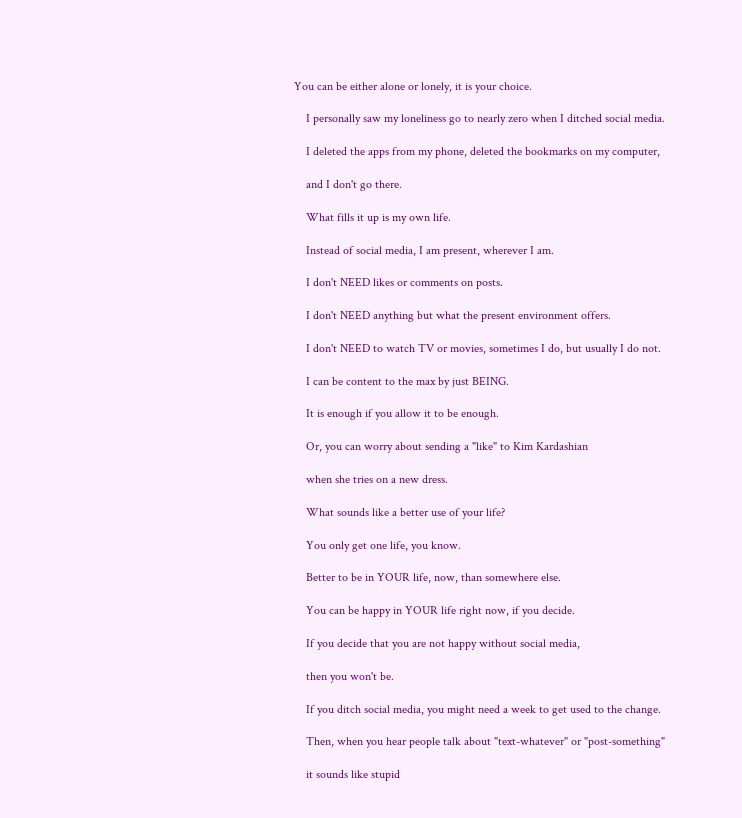You can be either alone or lonely, it is your choice.

    I personally saw my loneliness go to nearly zero when I ditched social media.

    I deleted the apps from my phone, deleted the bookmarks on my computer,

    and I don't go there.

    What fills it up is my own life.

    Instead of social media, I am present, wherever I am.

    I don't NEED likes or comments on posts.

    I don't NEED anything but what the present environment offers.

    I don't NEED to watch TV or movies, sometimes I do, but usually I do not.

    I can be content to the max by just BEING.

    It is enough if you allow it to be enough.

    Or, you can worry about sending a "like" to Kim Kardashian

    when she tries on a new dress.

    What sounds like a better use of your life?

    You only get one life, you know.

    Better to be in YOUR life, now, than somewhere else.

    You can be happy in YOUR life right now, if you decide.

    If you decide that you are not happy without social media,

    then you won't be.

    If you ditch social media, you might need a week to get used to the change.

    Then, when you hear people talk about "text-whatever" or "post-something"

    it sounds like stupid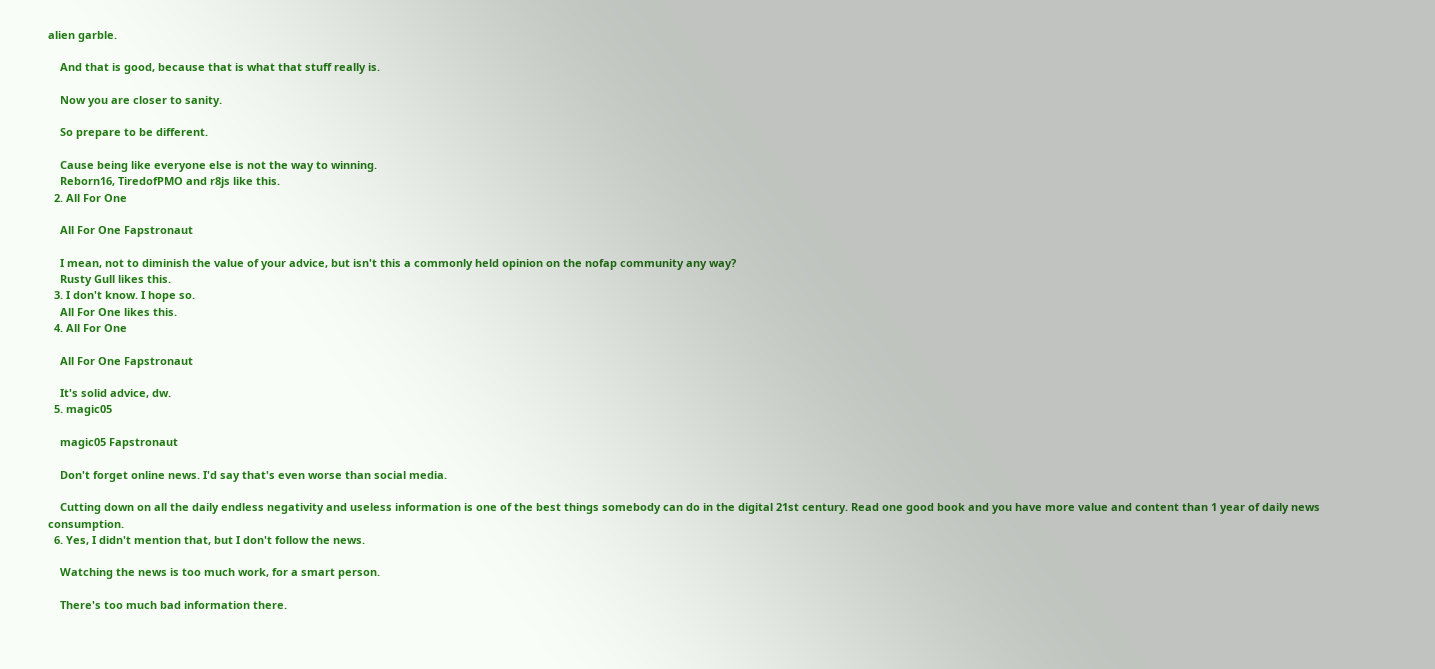alien garble.

    And that is good, because that is what that stuff really is.

    Now you are closer to sanity.

    So prepare to be different.

    Cause being like everyone else is not the way to winning.
    Reborn16, TiredofPMO and r8js like this.
  2. All For One

    All For One Fapstronaut

    I mean, not to diminish the value of your advice, but isn't this a commonly held opinion on the nofap community any way?
    Rusty Gull likes this.
  3. I don't know. I hope so.
    All For One likes this.
  4. All For One

    All For One Fapstronaut

    It's solid advice, dw.
  5. magic05

    magic05 Fapstronaut

    Don't forget online news. I'd say that's even worse than social media.

    Cutting down on all the daily endless negativity and useless information is one of the best things somebody can do in the digital 21st century. Read one good book and you have more value and content than 1 year of daily news consumption.
  6. Yes, I didn't mention that, but I don't follow the news.

    Watching the news is too much work, for a smart person.

    There's too much bad information there.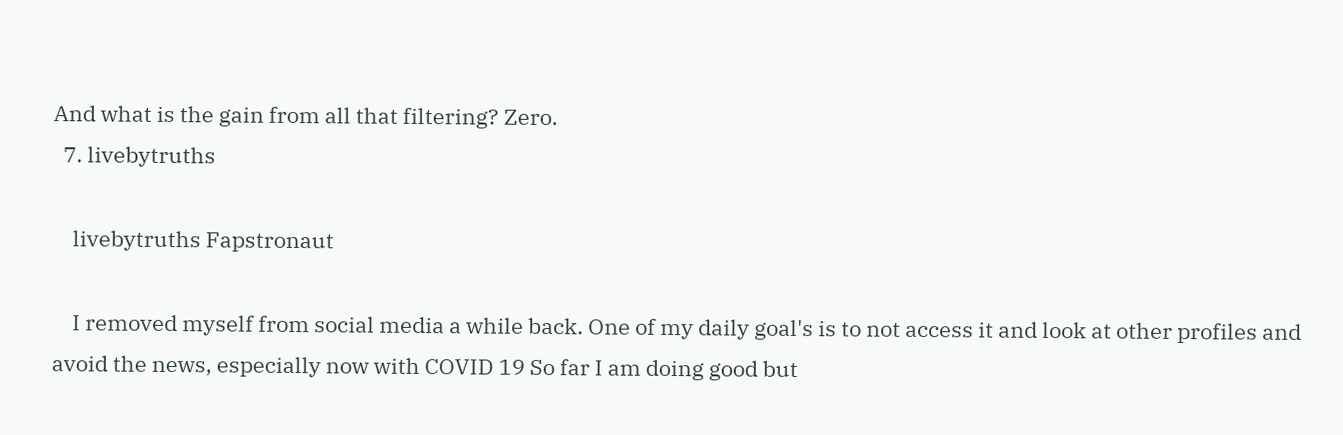And what is the gain from all that filtering? Zero.
  7. livebytruths

    livebytruths Fapstronaut

    I removed myself from social media a while back. One of my daily goal's is to not access it and look at other profiles and avoid the news, especially now with COVID 19 So far I am doing good but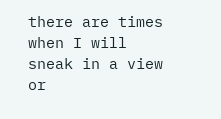there are times when I will sneak in a view or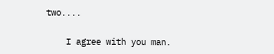two....

    I agree with you man.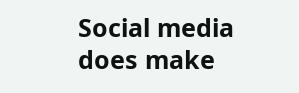Social media does make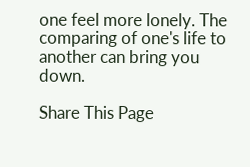one feel more lonely. The comparing of one's life to another can bring you down.

Share This Page